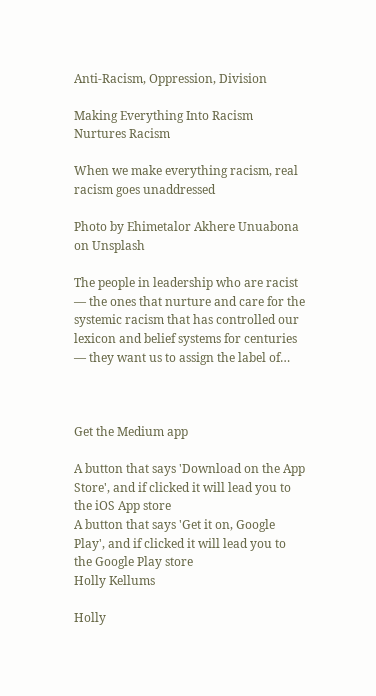Anti-Racism, Oppression, Division

Making Everything Into Racism Nurtures Racism

When we make everything racism, real racism goes unaddressed

Photo by Ehimetalor Akhere Unuabona on Unsplash

The people in leadership who are racist — the ones that nurture and care for the systemic racism that has controlled our lexicon and belief systems for centuries — they want us to assign the label of…



Get the Medium app

A button that says 'Download on the App Store', and if clicked it will lead you to the iOS App store
A button that says 'Get it on, Google Play', and if clicked it will lead you to the Google Play store
Holly Kellums

Holly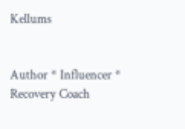Kellums


Author * Influencer * Recovery Coach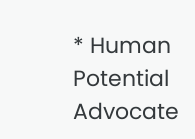* Human Potential Advocate